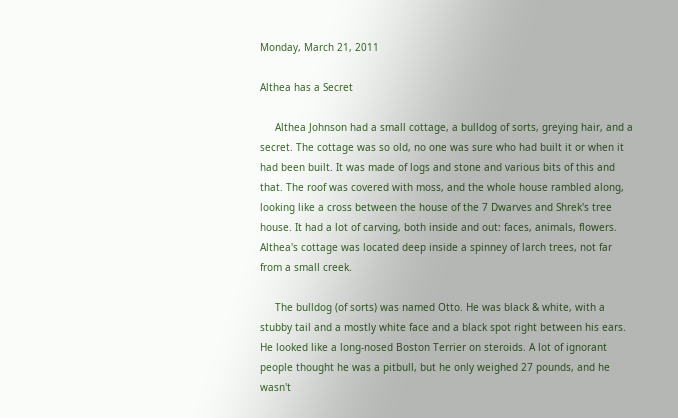Monday, March 21, 2011

Althea has a Secret

     Althea Johnson had a small cottage, a bulldog of sorts, greying hair, and a secret. The cottage was so old, no one was sure who had built it or when it had been built. It was made of logs and stone and various bits of this and that. The roof was covered with moss, and the whole house rambled along, looking like a cross between the house of the 7 Dwarves and Shrek's tree house. It had a lot of carving, both inside and out: faces, animals, flowers. Althea's cottage was located deep inside a spinney of larch trees, not far from a small creek.

     The bulldog (of sorts) was named Otto. He was black & white, with a stubby tail and a mostly white face and a black spot right between his ears. He looked like a long-nosed Boston Terrier on steroids. A lot of ignorant people thought he was a pitbull, but he only weighed 27 pounds, and he wasn't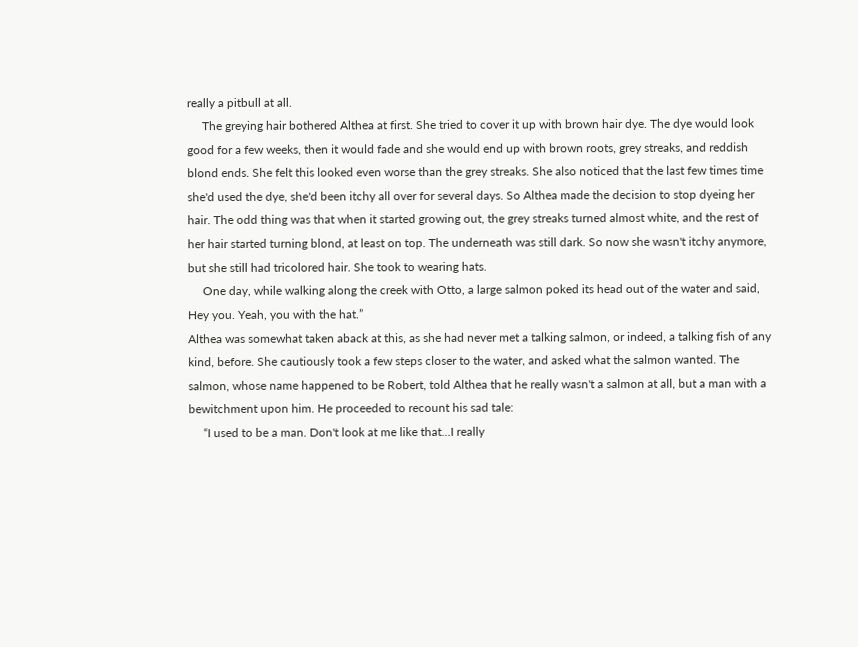really a pitbull at all.
     The greying hair bothered Althea at first. She tried to cover it up with brown hair dye. The dye would look good for a few weeks, then it would fade and she would end up with brown roots, grey streaks, and reddish blond ends. She felt this looked even worse than the grey streaks. She also noticed that the last few times time she'd used the dye, she'd been itchy all over for several days. So Althea made the decision to stop dyeing her hair. The odd thing was that when it started growing out, the grey streaks turned almost white, and the rest of her hair started turning blond, at least on top. The underneath was still dark. So now she wasn't itchy anymore, but she still had tricolored hair. She took to wearing hats.
     One day, while walking along the creek with Otto, a large salmon poked its head out of the water and said,
Hey you. Yeah, you with the hat.”
Althea was somewhat taken aback at this, as she had never met a talking salmon, or indeed, a talking fish of any kind, before. She cautiously took a few steps closer to the water, and asked what the salmon wanted. The salmon, whose name happened to be Robert, told Althea that he really wasn't a salmon at all, but a man with a bewitchment upon him. He proceeded to recount his sad tale:
     “I used to be a man. Don't look at me like that...I really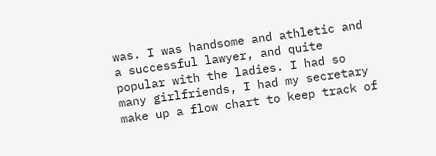was. I was handsome and athletic and a successful lawyer, and quite popular with the ladies. I had so many girlfriends, I had my secretary make up a flow chart to keep track of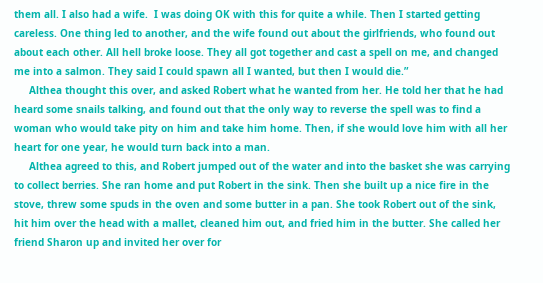them all. I also had a wife.  I was doing OK with this for quite a while. Then I started getting careless. One thing led to another, and the wife found out about the girlfriends, who found out about each other. All hell broke loose. They all got together and cast a spell on me, and changed me into a salmon. They said I could spawn all I wanted, but then I would die.”
     Althea thought this over, and asked Robert what he wanted from her. He told her that he had heard some snails talking, and found out that the only way to reverse the spell was to find a woman who would take pity on him and take him home. Then, if she would love him with all her heart for one year, he would turn back into a man.
     Althea agreed to this, and Robert jumped out of the water and into the basket she was carrying to collect berries. She ran home and put Robert in the sink. Then she built up a nice fire in the stove, threw some spuds in the oven and some butter in a pan. She took Robert out of the sink, hit him over the head with a mallet, cleaned him out, and fried him in the butter. She called her friend Sharon up and invited her over for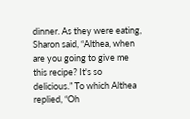dinner. As they were eating, Sharon said, “Althea, when are you going to give me this recipe? It's so delicious.” To which Althea replied, “Oh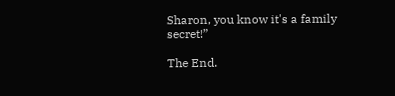Sharon, you know it's a family secret!”

The End.